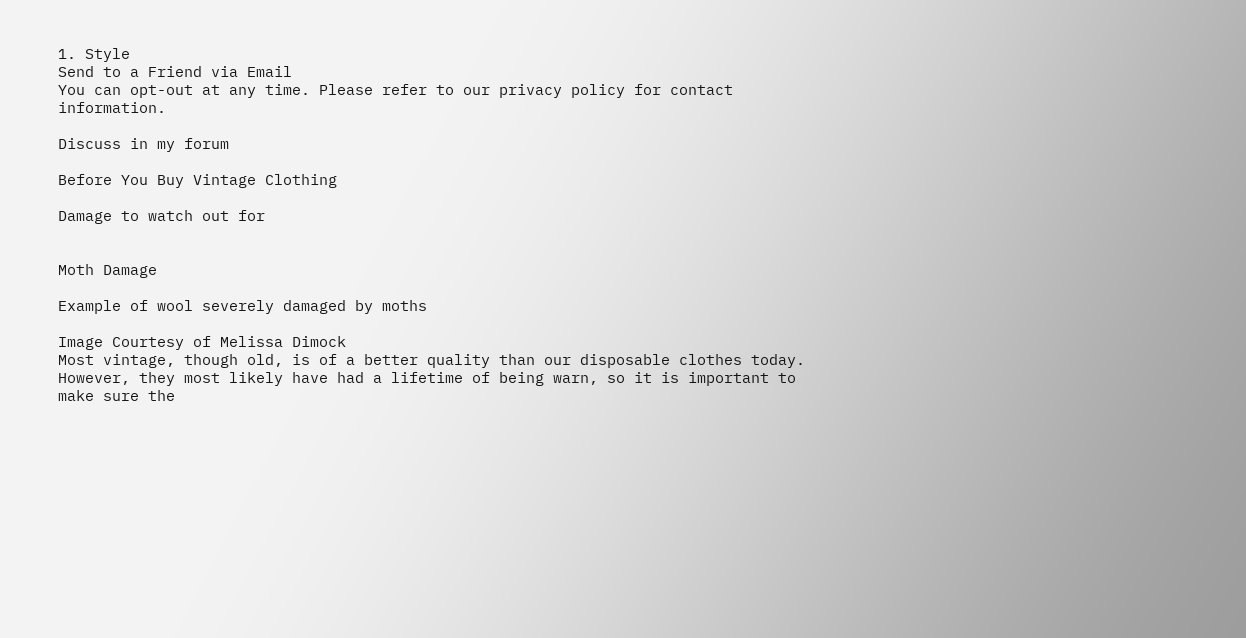1. Style
Send to a Friend via Email
You can opt-out at any time. Please refer to our privacy policy for contact information.

Discuss in my forum

Before You Buy Vintage Clothing

Damage to watch out for


Moth Damage

Example of wool severely damaged by moths

Image Courtesy of Melissa Dimock
Most vintage, though old, is of a better quality than our disposable clothes today. However, they most likely have had a lifetime of being warn, so it is important to make sure the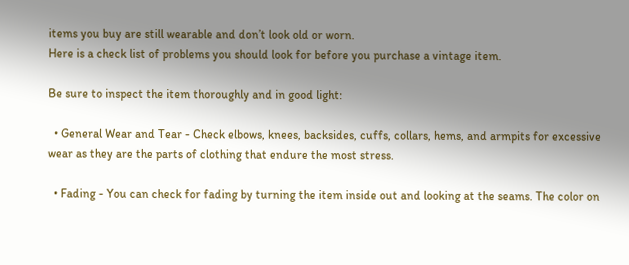items you buy are still wearable and don’t look old or worn.
Here is a check list of problems you should look for before you purchase a vintage item.

Be sure to inspect the item thoroughly and in good light:

  • General Wear and Tear - Check elbows, knees, backsides, cuffs, collars, hems, and armpits for excessive wear as they are the parts of clothing that endure the most stress.

  • Fading - You can check for fading by turning the item inside out and looking at the seams. The color on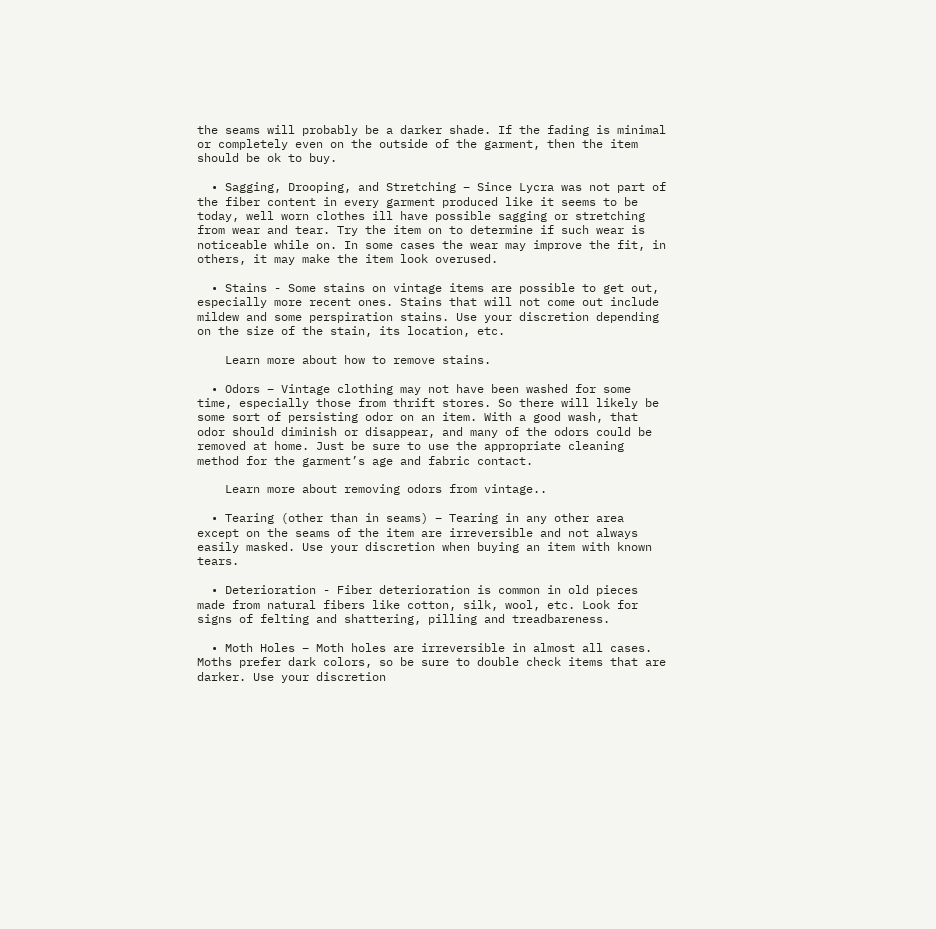the seams will probably be a darker shade. If the fading is minimal or completely even on the outside of the garment, then the item should be ok to buy.

  • Sagging, Drooping, and Stretching – Since Lycra was not part of the fiber content in every garment produced like it seems to be today, well worn clothes ill have possible sagging or stretching from wear and tear. Try the item on to determine if such wear is noticeable while on. In some cases the wear may improve the fit, in others, it may make the item look overused.

  • Stains - Some stains on vintage items are possible to get out, especially more recent ones. Stains that will not come out include mildew and some perspiration stains. Use your discretion depending on the size of the stain, its location, etc.

    Learn more about how to remove stains.

  • Odors – Vintage clothing may not have been washed for some time, especially those from thrift stores. So there will likely be some sort of persisting odor on an item. With a good wash, that odor should diminish or disappear, and many of the odors could be removed at home. Just be sure to use the appropriate cleaning method for the garment’s age and fabric contact.

    Learn more about removing odors from vintage..

  • Tearing (other than in seams) – Tearing in any other area except on the seams of the item are irreversible and not always easily masked. Use your discretion when buying an item with known tears.

  • Deterioration - Fiber deterioration is common in old pieces made from natural fibers like cotton, silk, wool, etc. Look for signs of felting and shattering, pilling and treadbareness.

  • Moth Holes – Moth holes are irreversible in almost all cases. Moths prefer dark colors, so be sure to double check items that are darker. Use your discretion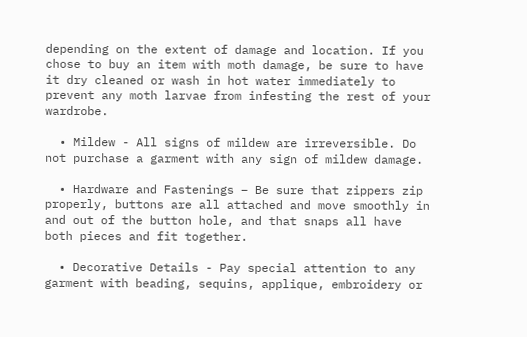depending on the extent of damage and location. If you chose to buy an item with moth damage, be sure to have it dry cleaned or wash in hot water immediately to prevent any moth larvae from infesting the rest of your wardrobe.

  • Mildew - All signs of mildew are irreversible. Do not purchase a garment with any sign of mildew damage.

  • Hardware and Fastenings – Be sure that zippers zip properly, buttons are all attached and move smoothly in and out of the button hole, and that snaps all have both pieces and fit together.

  • Decorative Details - Pay special attention to any garment with beading, sequins, applique, embroidery or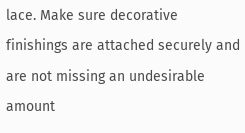lace. Make sure decorative finishings are attached securely and are not missing an undesirable amount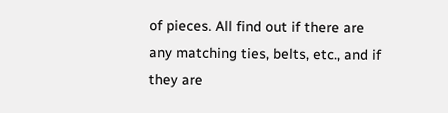of pieces. All find out if there are any matching ties, belts, etc., and if they are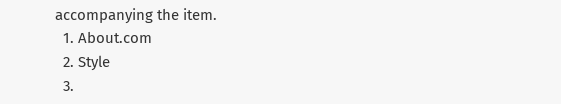accompanying the item.
  1. About.com
  2. Style
  3.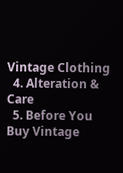Vintage Clothing
  4. Alteration & Care
  5. Before You Buy Vintage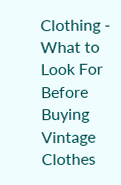Clothing - What to Look For Before Buying Vintage Clothes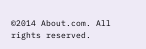©2014 About.com. All rights reserved.